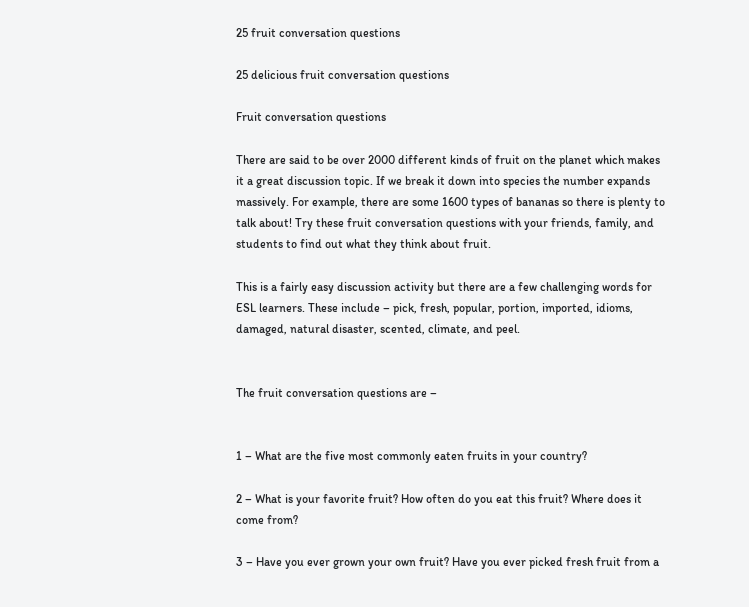25 fruit conversation questions

25 delicious fruit conversation questions

Fruit conversation questions

There are said to be over 2000 different kinds of fruit on the planet which makes it a great discussion topic. If we break it down into species the number expands massively. For example, there are some 1600 types of bananas so there is plenty to talk about! Try these fruit conversation questions with your friends, family, and students to find out what they think about fruit.

This is a fairly easy discussion activity but there are a few challenging words for ESL learners. These include – pick, fresh, popular, portion, imported, idioms, damaged, natural disaster, scented, climate, and peel.


The fruit conversation questions are –


1 – What are the five most commonly eaten fruits in your country?

2 – What is your favorite fruit? How often do you eat this fruit? Where does it come from?

3 – Have you ever grown your own fruit? Have you ever picked fresh fruit from a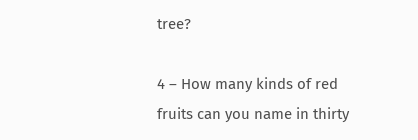tree?

4 – How many kinds of red fruits can you name in thirty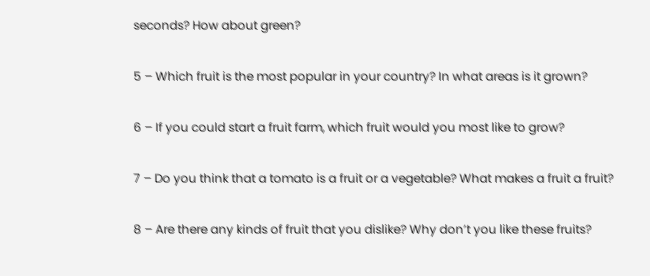seconds? How about green?

5 – Which fruit is the most popular in your country? In what areas is it grown?

6 – If you could start a fruit farm, which fruit would you most like to grow?

7 – Do you think that a tomato is a fruit or a vegetable? What makes a fruit a fruit?

8 – Are there any kinds of fruit that you dislike? Why don’t you like these fruits?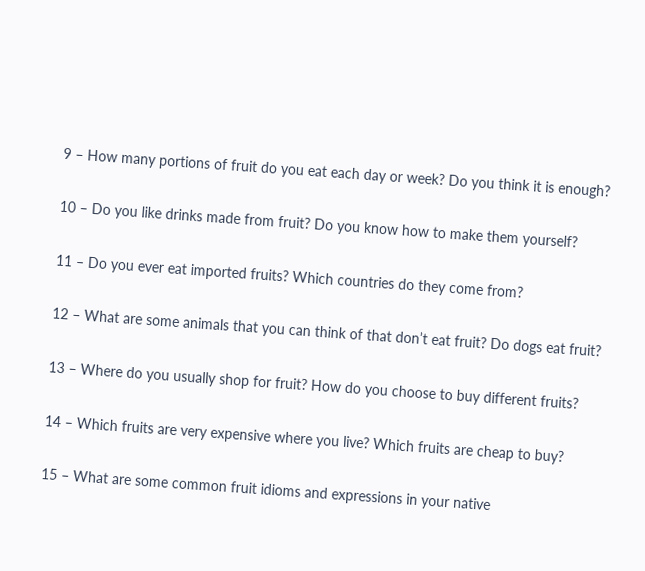9 – How many portions of fruit do you eat each day or week? Do you think it is enough?

10 – Do you like drinks made from fruit? Do you know how to make them yourself?

11 – Do you ever eat imported fruits? Which countries do they come from?

12 – What are some animals that you can think of that don’t eat fruit? Do dogs eat fruit?

13 – Where do you usually shop for fruit? How do you choose to buy different fruits?

14 – Which fruits are very expensive where you live? Which fruits are cheap to buy?

15 – What are some common fruit idioms and expressions in your native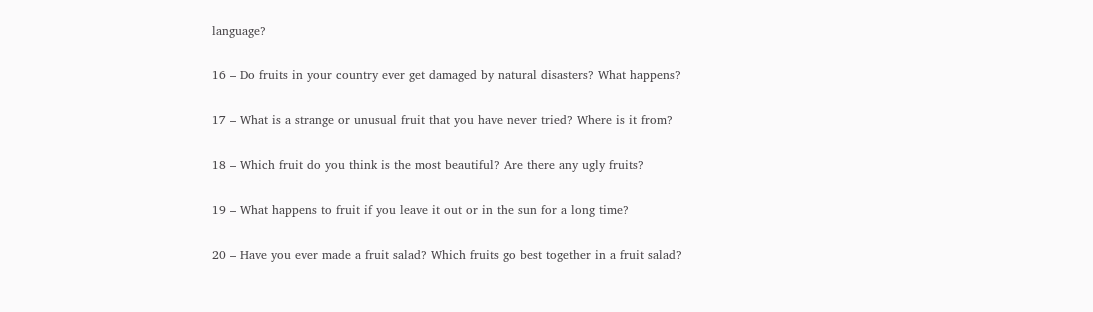language?

16 – Do fruits in your country ever get damaged by natural disasters? What happens?

17 – What is a strange or unusual fruit that you have never tried? Where is it from?

18 – Which fruit do you think is the most beautiful? Are there any ugly fruits?

19 – What happens to fruit if you leave it out or in the sun for a long time?

20 – Have you ever made a fruit salad? Which fruits go best together in a fruit salad?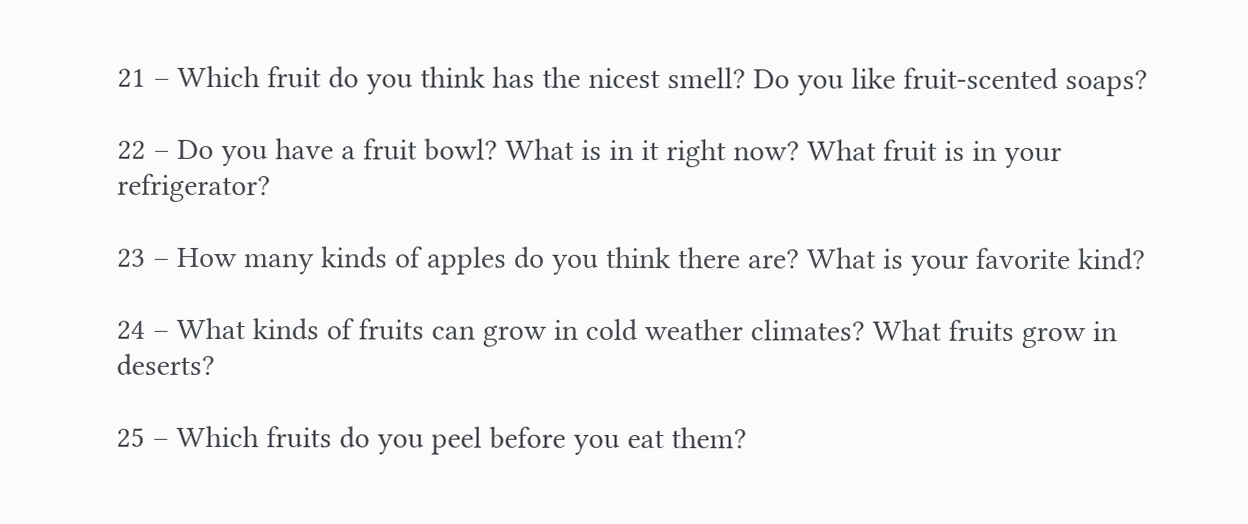21 – Which fruit do you think has the nicest smell? Do you like fruit-scented soaps?

22 – Do you have a fruit bowl? What is in it right now? What fruit is in your refrigerator?

23 – How many kinds of apples do you think there are? What is your favorite kind?

24 – What kinds of fruits can grow in cold weather climates? What fruits grow in deserts?

25 – Which fruits do you peel before you eat them?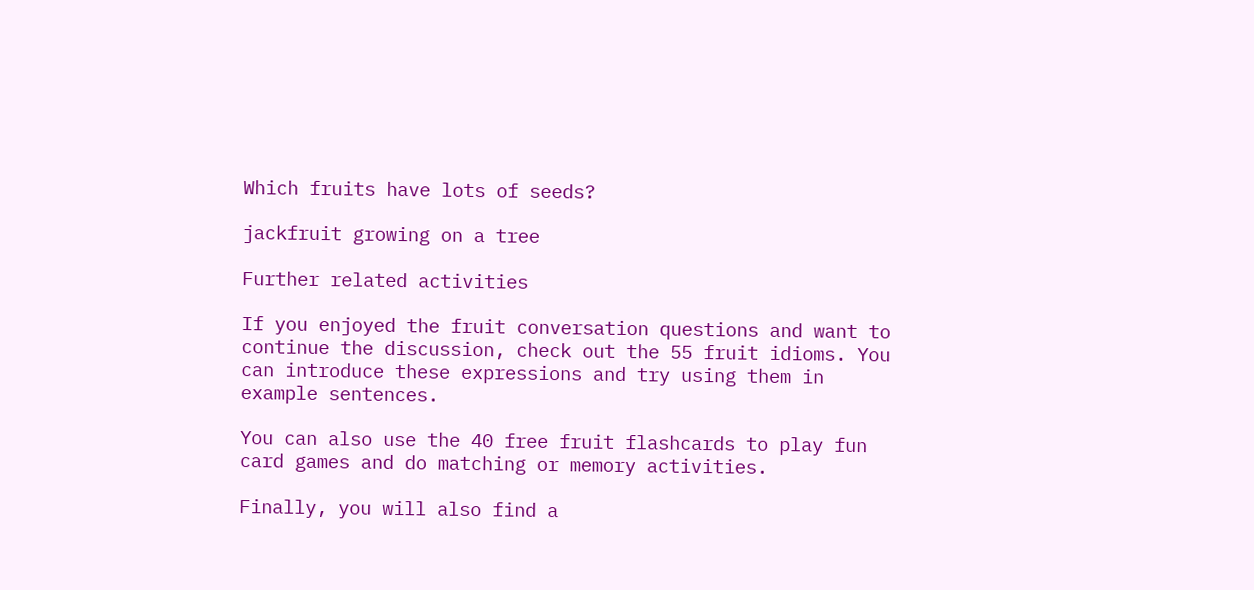Which fruits have lots of seeds?

jackfruit growing on a tree

Further related activities

If you enjoyed the fruit conversation questions and want to continue the discussion, check out the 55 fruit idioms. You can introduce these expressions and try using them in example sentences.

You can also use the 40 free fruit flashcards to play fun card games and do matching or memory activities.

Finally, you will also find a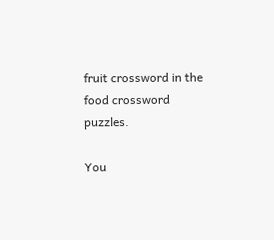fruit crossword in the food crossword puzzles.

You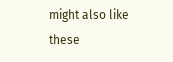might also like these